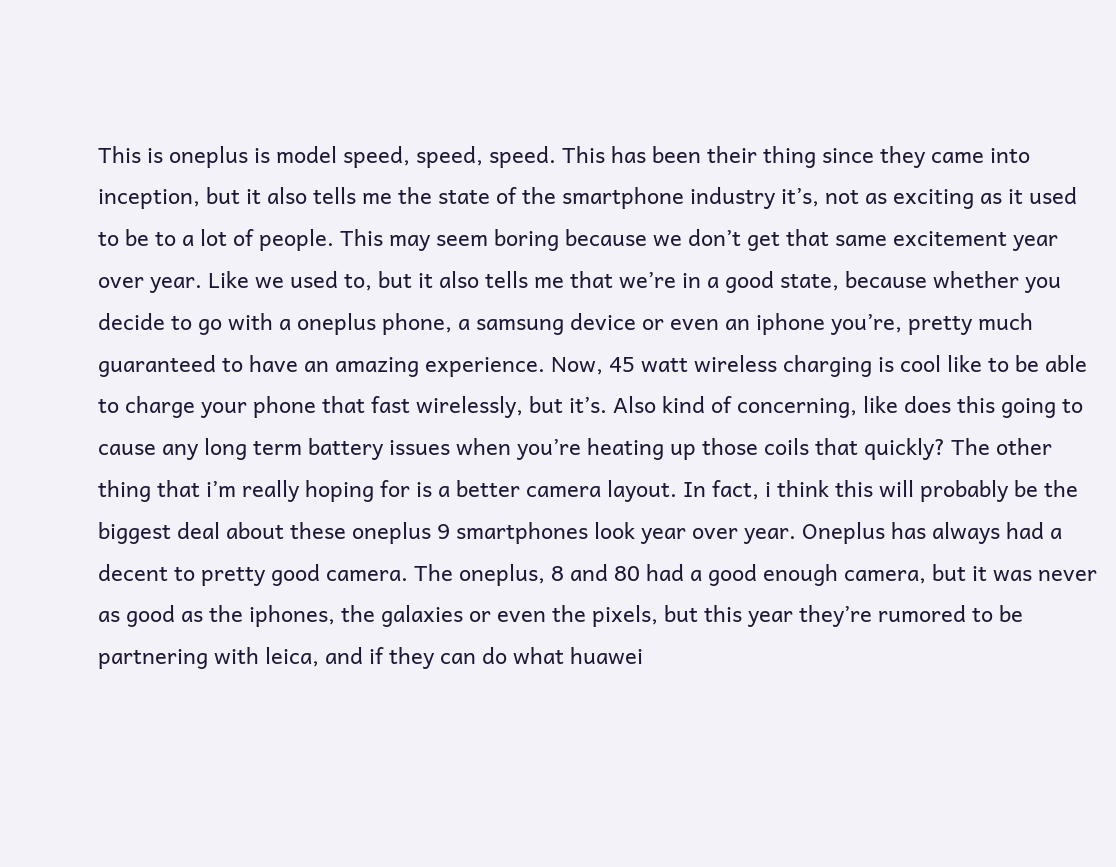This is oneplus is model speed, speed, speed. This has been their thing since they came into inception, but it also tells me the state of the smartphone industry it’s, not as exciting as it used to be to a lot of people. This may seem boring because we don’t get that same excitement year over year. Like we used to, but it also tells me that we’re in a good state, because whether you decide to go with a oneplus phone, a samsung device or even an iphone you’re, pretty much guaranteed to have an amazing experience. Now, 45 watt wireless charging is cool like to be able to charge your phone that fast wirelessly, but it’s. Also kind of concerning, like does this going to cause any long term battery issues when you’re heating up those coils that quickly? The other thing that i’m really hoping for is a better camera layout. In fact, i think this will probably be the biggest deal about these oneplus 9 smartphones look year over year. Oneplus has always had a decent to pretty good camera. The oneplus, 8 and 80 had a good enough camera, but it was never as good as the iphones, the galaxies or even the pixels, but this year they’re rumored to be partnering with leica, and if they can do what huawei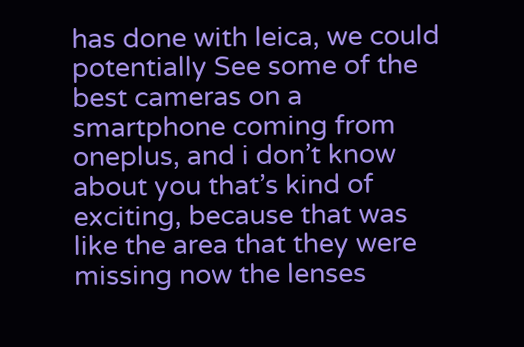has done with leica, we could potentially See some of the best cameras on a smartphone coming from oneplus, and i don’t know about you that’s kind of exciting, because that was like the area that they were missing now the lenses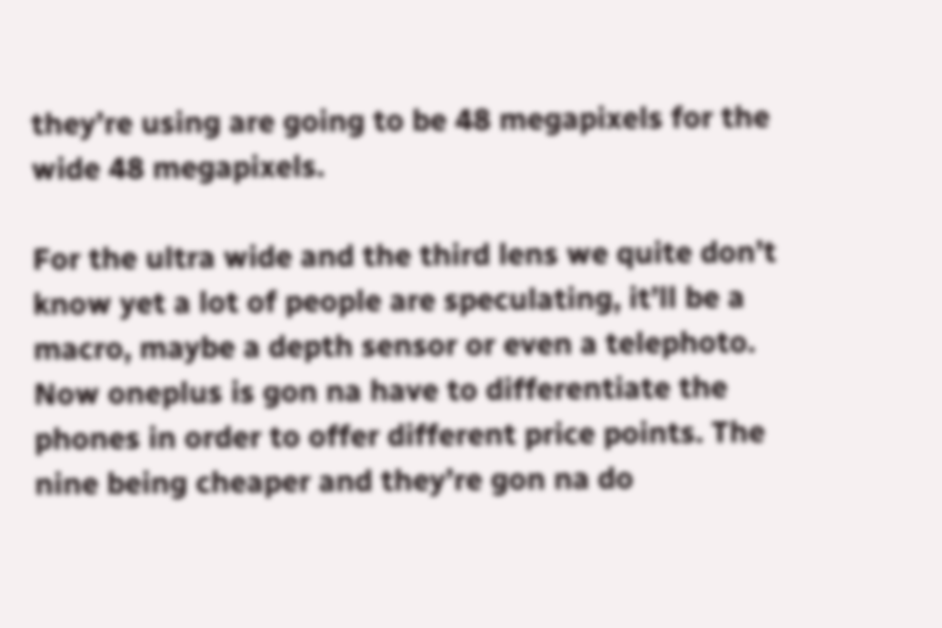they’re using are going to be 48 megapixels for the wide 48 megapixels.

For the ultra wide and the third lens we quite don’t know yet a lot of people are speculating, it’ll be a macro, maybe a depth sensor or even a telephoto. Now oneplus is gon na have to differentiate the phones in order to offer different price points. The nine being cheaper and they’re gon na do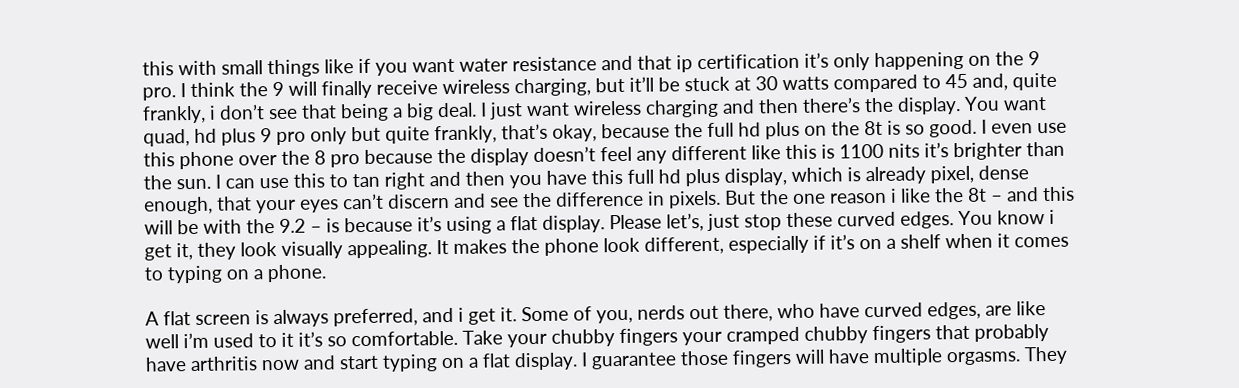this with small things like if you want water resistance and that ip certification it’s only happening on the 9 pro. I think the 9 will finally receive wireless charging, but it’ll be stuck at 30 watts compared to 45 and, quite frankly, i don’t see that being a big deal. I just want wireless charging and then there’s the display. You want quad, hd plus 9 pro only but quite frankly, that’s okay, because the full hd plus on the 8t is so good. I even use this phone over the 8 pro because the display doesn’t feel any different like this is 1100 nits it’s brighter than the sun. I can use this to tan right and then you have this full hd plus display, which is already pixel, dense enough, that your eyes can’t discern and see the difference in pixels. But the one reason i like the 8t – and this will be with the 9.2 – is because it’s using a flat display. Please let’s, just stop these curved edges. You know i get it, they look visually appealing. It makes the phone look different, especially if it’s on a shelf when it comes to typing on a phone.

A flat screen is always preferred, and i get it. Some of you, nerds out there, who have curved edges, are like well i’m used to it it’s so comfortable. Take your chubby fingers your cramped chubby fingers that probably have arthritis now and start typing on a flat display. I guarantee those fingers will have multiple orgasms. They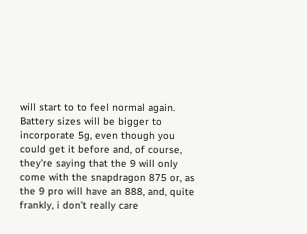will start to to feel normal again. Battery sizes will be bigger to incorporate 5g, even though you could get it before and, of course, they’re saying that the 9 will only come with the snapdragon 875 or, as the 9 pro will have an 888, and, quite frankly, i don’t really care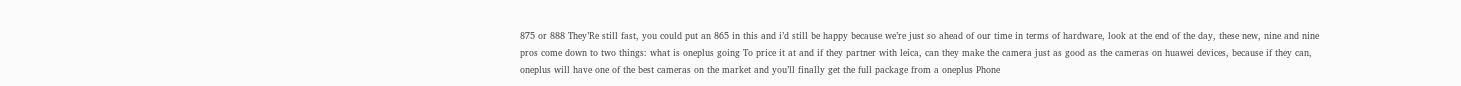875 or 888 They’Re still fast, you could put an 865 in this and i’d still be happy because we’re just so ahead of our time in terms of hardware, look at the end of the day, these new, nine and nine pros come down to two things: what is oneplus going To price it at and if they partner with leica, can they make the camera just as good as the cameras on huawei devices, because if they can, oneplus will have one of the best cameras on the market and you’ll finally get the full package from a oneplus Phone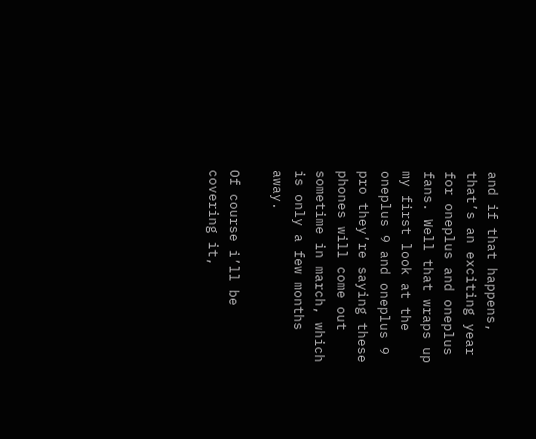and if that happens, that’s an exciting year for oneplus and oneplus fans. Well that wraps up my first look at the oneplus 9 and oneplus 9 pro they’re saying these phones will come out sometime in march, which is only a few months away.

Of course i’ll be covering it,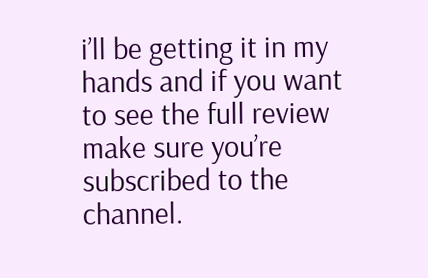i’ll be getting it in my hands and if you want to see the full review make sure you’re subscribed to the channel.